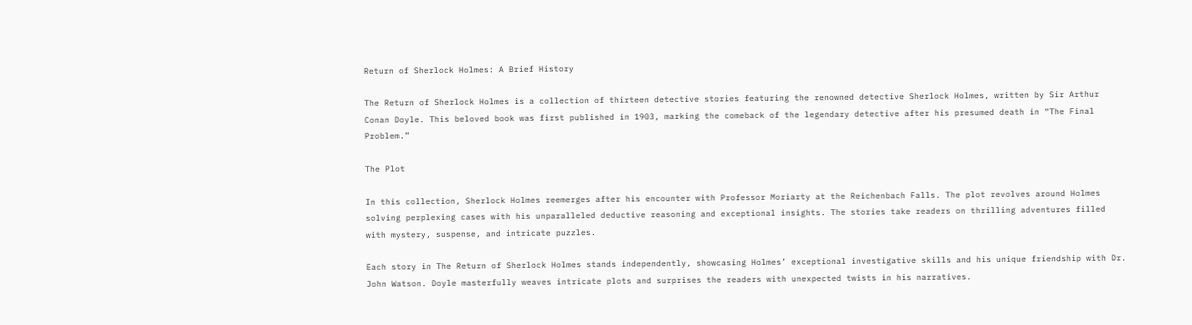Return of Sherlock Holmes: A Brief History

The Return of Sherlock Holmes is a collection of thirteen detective stories featuring the renowned detective Sherlock Holmes, written by Sir Arthur Conan Doyle. This beloved book was first published in 1903, marking the comeback of the legendary detective after his presumed death in “The Final Problem.”

The Plot

In this collection, Sherlock Holmes reemerges after his encounter with Professor Moriarty at the Reichenbach Falls. The plot revolves around Holmes solving perplexing cases with his unparalleled deductive reasoning and exceptional insights. The stories take readers on thrilling adventures filled with mystery, suspense, and intricate puzzles.

Each story in The Return of Sherlock Holmes stands independently, showcasing Holmes’ exceptional investigative skills and his unique friendship with Dr. John Watson. Doyle masterfully weaves intricate plots and surprises the readers with unexpected twists in his narratives.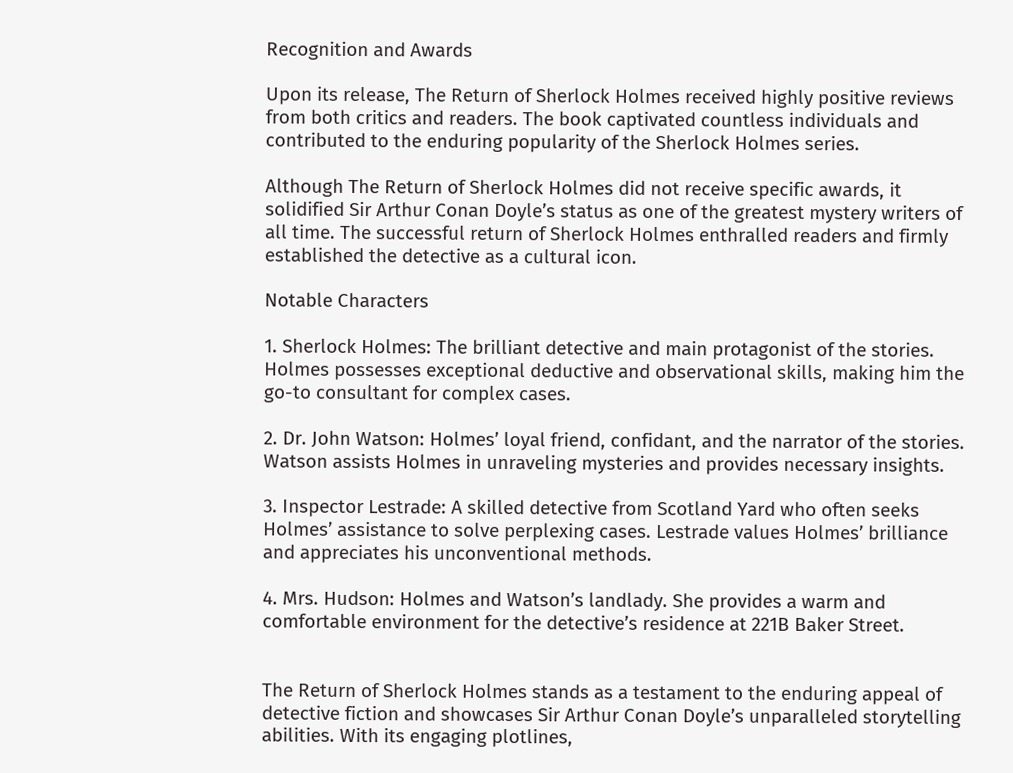Recognition and Awards

Upon its release, The Return of Sherlock Holmes received highly positive reviews from both critics and readers. The book captivated countless individuals and contributed to the enduring popularity of the Sherlock Holmes series.

Although The Return of Sherlock Holmes did not receive specific awards, it solidified Sir Arthur Conan Doyle’s status as one of the greatest mystery writers of all time. The successful return of Sherlock Holmes enthralled readers and firmly established the detective as a cultural icon.

Notable Characters

1. Sherlock Holmes: The brilliant detective and main protagonist of the stories. Holmes possesses exceptional deductive and observational skills, making him the go-to consultant for complex cases.

2. Dr. John Watson: Holmes’ loyal friend, confidant, and the narrator of the stories. Watson assists Holmes in unraveling mysteries and provides necessary insights.

3. Inspector Lestrade: A skilled detective from Scotland Yard who often seeks Holmes’ assistance to solve perplexing cases. Lestrade values Holmes’ brilliance and appreciates his unconventional methods.

4. Mrs. Hudson: Holmes and Watson’s landlady. She provides a warm and comfortable environment for the detective’s residence at 221B Baker Street.


The Return of Sherlock Holmes stands as a testament to the enduring appeal of detective fiction and showcases Sir Arthur Conan Doyle’s unparalleled storytelling abilities. With its engaging plotlines,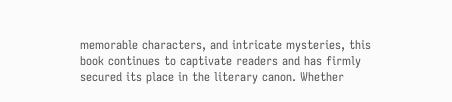memorable characters, and intricate mysteries, this book continues to captivate readers and has firmly secured its place in the literary canon. Whether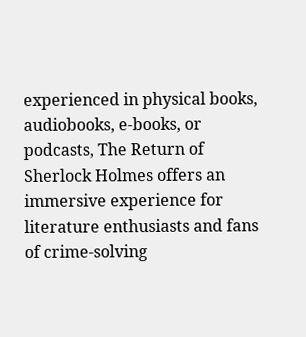experienced in physical books, audiobooks, e-books, or podcasts, The Return of Sherlock Holmes offers an immersive experience for literature enthusiasts and fans of crime-solving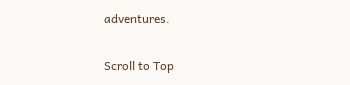adventures.

Scroll to Top